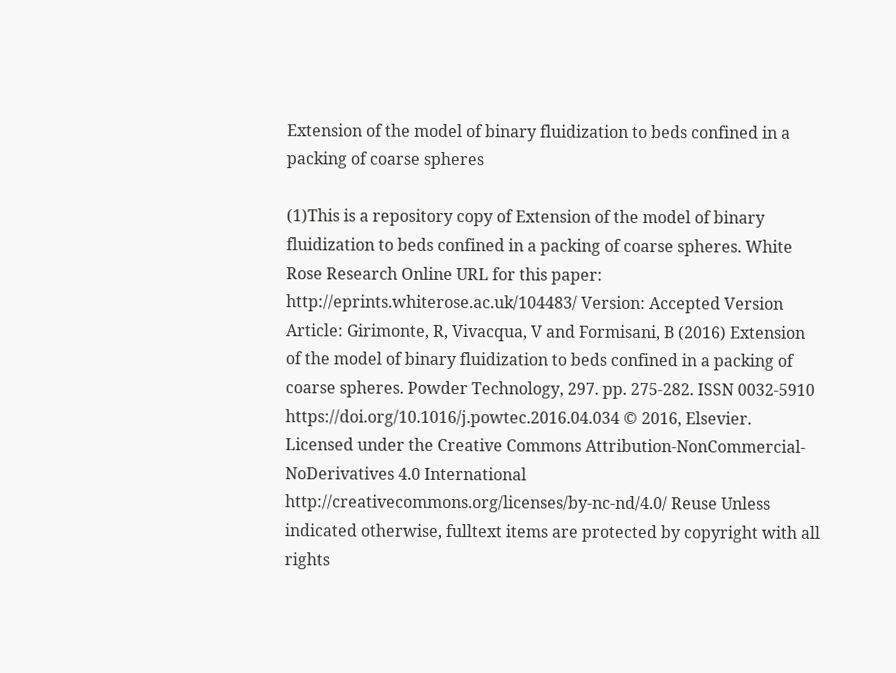Extension of the model of binary fluidization to beds confined in a packing of coarse spheres

(1)This is a repository copy of Extension of the model of binary fluidization to beds confined in a packing of coarse spheres. White Rose Research Online URL for this paper: http://eprints.whiterose.ac.uk/104483/ Version: Accepted Version Article: Girimonte, R, Vivacqua, V and Formisani, B (2016) Extension of the model of binary fluidization to beds confined in a packing of coarse spheres. Powder Technology, 297. pp. 275-282. ISSN 0032-5910 https://doi.org/10.1016/j.powtec.2016.04.034 © 2016, Elsevier. Licensed under the Creative Commons Attribution-NonCommercial-NoDerivatives 4.0 International http://creativecommons.org/licenses/by-nc-nd/4.0/ Reuse Unless indicated otherwise, fulltext items are protected by copyright with all rights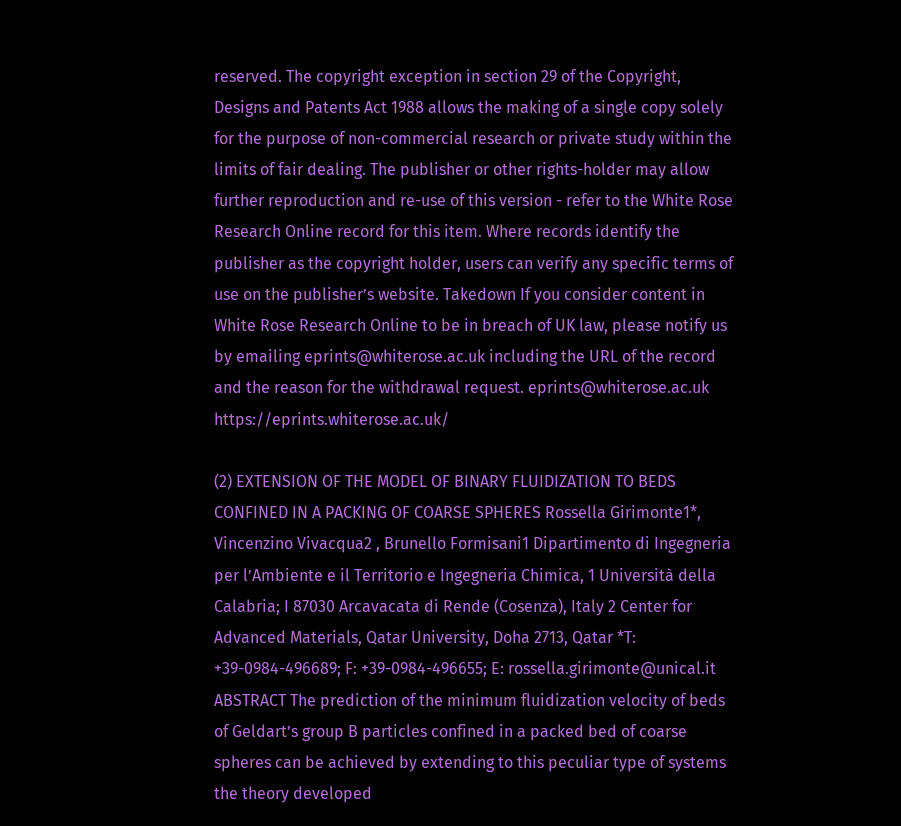reserved. The copyright exception in section 29 of the Copyright, Designs and Patents Act 1988 allows the making of a single copy solely for the purpose of non-commercial research or private study within the limits of fair dealing. The publisher or other rights-holder may allow further reproduction and re-use of this version - refer to the White Rose Research Online record for this item. Where records identify the publisher as the copyright holder, users can verify any specific terms of use on the publisher’s website. Takedown If you consider content in White Rose Research Online to be in breach of UK law, please notify us by emailing eprints@whiterose.ac.uk including the URL of the record and the reason for the withdrawal request. eprints@whiterose.ac.uk https://eprints.whiterose.ac.uk/

(2) EXTENSION OF THE MODEL OF BINARY FLUIDIZATION TO BEDS CONFINED IN A PACKING OF COARSE SPHERES Rossella Girimonte1*, Vincenzino Vivacqua2 , Brunello Formisani1 Dipartimento di Ingegneria per l’Ambiente e il Territorio e Ingegneria Chimica, 1 Università della Calabria; I 87030 Arcavacata di Rende (Cosenza), Italy 2 Center for Advanced Materials, Qatar University, Doha 2713, Qatar *T: +39-0984-496689; F: +39-0984-496655; E: rossella.girimonte@unical.it ABSTRACT The prediction of the minimum fluidization velocity of beds of Geldart’s group B particles confined in a packed bed of coarse spheres can be achieved by extending to this peculiar type of systems the theory developed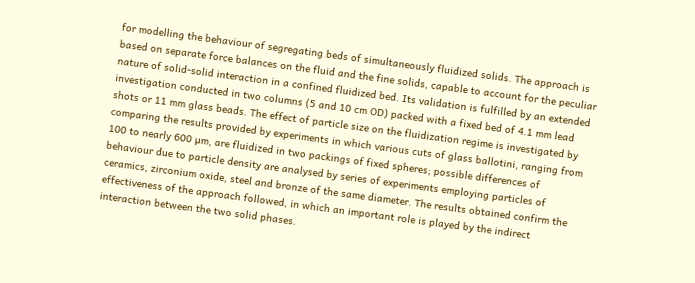for modelling the behaviour of segregating beds of simultaneously fluidized solids. The approach is based on separate force balances on the fluid and the fine solids, capable to account for the peculiar nature of solid-solid interaction in a confined fluidized bed. Its validation is fulfilled by an extended investigation conducted in two columns (5 and 10 cm OD) packed with a fixed bed of 4.1 mm lead shots or 11 mm glass beads. The effect of particle size on the fluidization regime is investigated by comparing the results provided by experiments in which various cuts of glass ballotini, ranging from 100 to nearly 600 µm, are fluidized in two packings of fixed spheres; possible differences of behaviour due to particle density are analysed by series of experiments employing particles of ceramics, zirconium oxide, steel and bronze of the same diameter. The results obtained confirm the effectiveness of the approach followed, in which an important role is played by the indirect interaction between the two solid phases.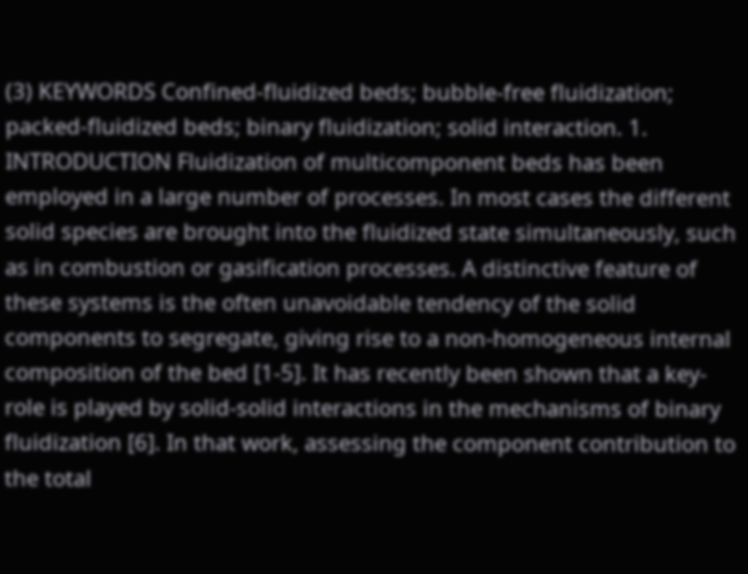(3) KEYWORDS Confined-fluidized beds; bubble-free fluidization; packed-fluidized beds; binary fluidization; solid interaction. 1. INTRODUCTION Fluidization of multicomponent beds has been employed in a large number of processes. In most cases the different solid species are brought into the fluidized state simultaneously, such as in combustion or gasification processes. A distinctive feature of these systems is the often unavoidable tendency of the solid components to segregate, giving rise to a non-homogeneous internal composition of the bed [1-5]. It has recently been shown that a key-role is played by solid-solid interactions in the mechanisms of binary fluidization [6]. In that work, assessing the component contribution to the total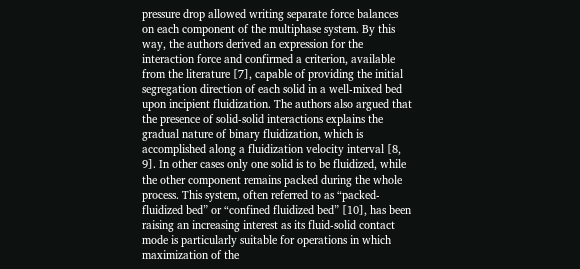pressure drop allowed writing separate force balances on each component of the multiphase system. By this way, the authors derived an expression for the interaction force and confirmed a criterion, available from the literature [7], capable of providing the initial segregation direction of each solid in a well-mixed bed upon incipient fluidization. The authors also argued that the presence of solid-solid interactions explains the gradual nature of binary fluidization, which is accomplished along a fluidization velocity interval [8, 9]. In other cases only one solid is to be fluidized, while the other component remains packed during the whole process. This system, often referred to as “packed-fluidized bed” or “confined fluidized bed” [10], has been raising an increasing interest as its fluid-solid contact mode is particularly suitable for operations in which maximization of the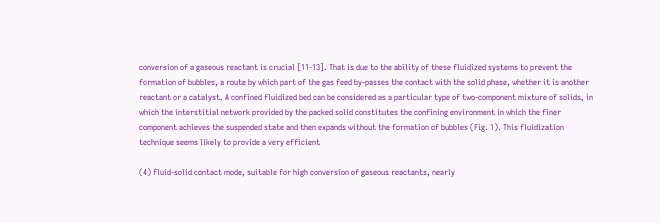conversion of a gaseous reactant is crucial [11-13]. That is due to the ability of these fluidized systems to prevent the formation of bubbles, a route by which part of the gas feed by-passes the contact with the solid phase, whether it is another reactant or a catalyst. A confined fluidized bed can be considered as a particular type of two-component mixture of solids, in which the interstitial network provided by the packed solid constitutes the confining environment in which the finer component achieves the suspended state and then expands without the formation of bubbles (Fig. 1). This fluidization technique seems likely to provide a very efficient

(4) fluid-solid contact mode, suitable for high conversion of gaseous reactants, nearly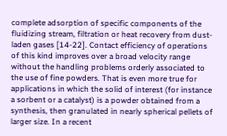complete adsorption of specific components of the fluidizing stream, filtration or heat recovery from dust-laden gases [14-22]. Contact efficiency of operations of this kind improves over a broad velocity range without the handling problems orderly associated to the use of fine powders. That is even more true for applications in which the solid of interest (for instance a sorbent or a catalyst) is a powder obtained from a synthesis, then granulated in nearly spherical pellets of larger size. In a recent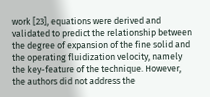work [23], equations were derived and validated to predict the relationship between the degree of expansion of the fine solid and the operating fluidization velocity, namely the key-feature of the technique. However, the authors did not address the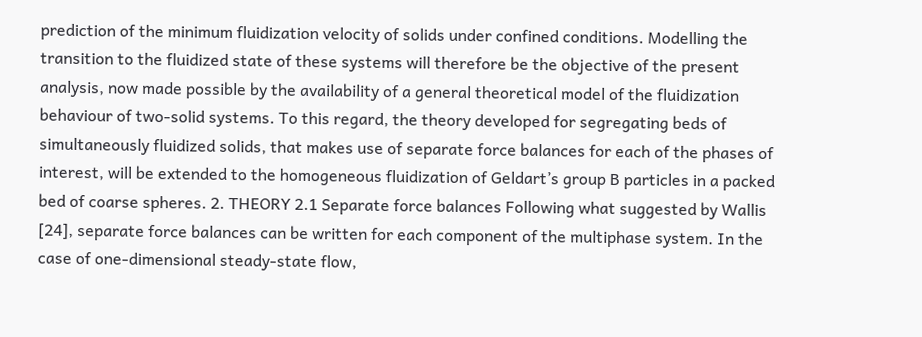prediction of the minimum fluidization velocity of solids under confined conditions. Modelling the transition to the fluidized state of these systems will therefore be the objective of the present analysis, now made possible by the availability of a general theoretical model of the fluidization behaviour of two-solid systems. To this regard, the theory developed for segregating beds of simultaneously fluidized solids, that makes use of separate force balances for each of the phases of interest, will be extended to the homogeneous fluidization of Geldart’s group B particles in a packed bed of coarse spheres. 2. THEORY 2.1 Separate force balances Following what suggested by Wallis [24], separate force balances can be written for each component of the multiphase system. In the case of one-dimensional steady-state flow,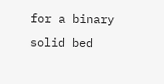for a binary solid bed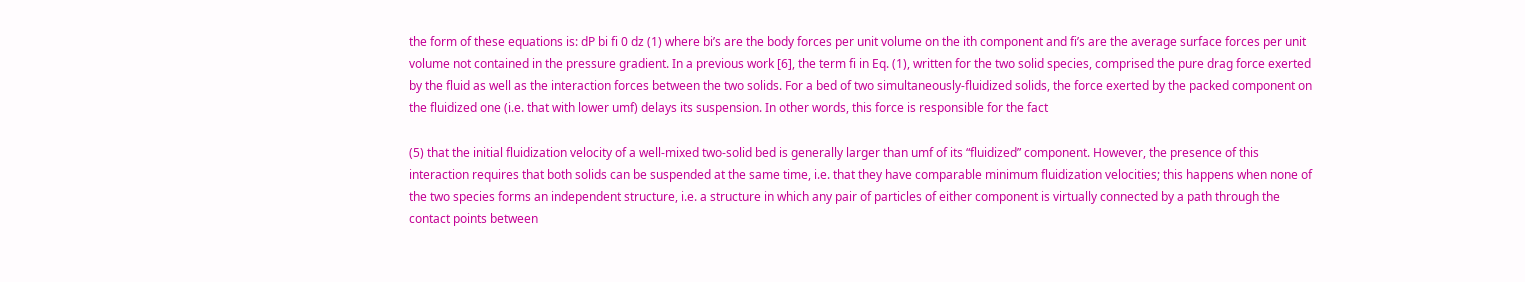the form of these equations is: dP bi fi 0 dz (1) where bi’s are the body forces per unit volume on the ith component and fi’s are the average surface forces per unit volume not contained in the pressure gradient. In a previous work [6], the term fi in Eq. (1), written for the two solid species, comprised the pure drag force exerted by the fluid as well as the interaction forces between the two solids. For a bed of two simultaneously-fluidized solids, the force exerted by the packed component on the fluidized one (i.e. that with lower umf) delays its suspension. In other words, this force is responsible for the fact

(5) that the initial fluidization velocity of a well-mixed two-solid bed is generally larger than umf of its “fluidized” component. However, the presence of this interaction requires that both solids can be suspended at the same time, i.e. that they have comparable minimum fluidization velocities; this happens when none of the two species forms an independent structure, i.e. a structure in which any pair of particles of either component is virtually connected by a path through the contact points between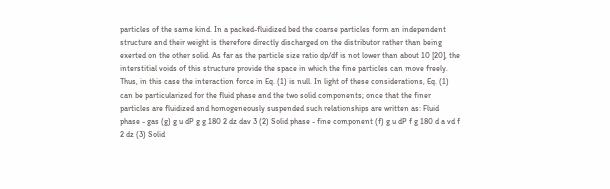particles of the same kind. In a packed-fluidized bed the coarse particles form an independent structure and their weight is therefore directly discharged on the distributor rather than being exerted on the other solid. As far as the particle size ratio dp/df is not lower than about 10 [20], the interstitial voids of this structure provide the space in which the fine particles can move freely. Thus, in this case the interaction force in Eq. (1) is null. In light of these considerations, Eq. (1) can be particularized for the fluid phase and the two solid components; once that the finer particles are fluidized and homogeneously suspended such relationships are written as: Fluid phase - gas (g) g u dP g g 180 2 dz dav 3 (2) Solid phase - fine component (f) g u dP f g 180 d a vd f 2 dz (3) Solid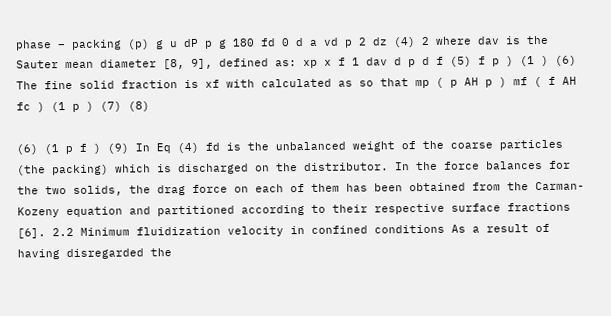phase – packing (p) g u dP p g 180 fd 0 d a vd p 2 dz (4) 2 where dav is the Sauter mean diameter [8, 9], defined as: xp x f 1 dav d p d f (5) f p ) (1 ) (6) The fine solid fraction is xf with calculated as so that mp ( p AH p ) mf ( f AH fc ) (1 p ) (7) (8)

(6) (1 p f ) (9) In Eq (4) fd is the unbalanced weight of the coarse particles (the packing) which is discharged on the distributor. In the force balances for the two solids, the drag force on each of them has been obtained from the Carman-Kozeny equation and partitioned according to their respective surface fractions [6]. 2.2 Minimum fluidization velocity in confined conditions As a result of having disregarded the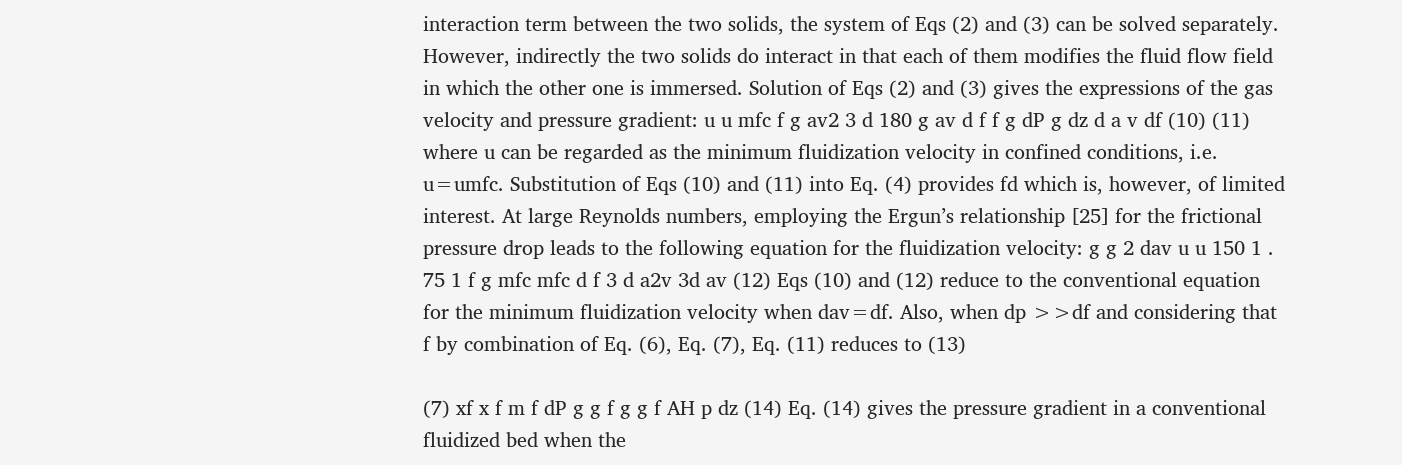interaction term between the two solids, the system of Eqs (2) and (3) can be solved separately. However, indirectly the two solids do interact in that each of them modifies the fluid flow field in which the other one is immersed. Solution of Eqs (2) and (3) gives the expressions of the gas velocity and pressure gradient: u u mfc f g av2 3 d 180 g av d f f g dP g dz d a v df (10) (11) where u can be regarded as the minimum fluidization velocity in confined conditions, i.e. u=umfc. Substitution of Eqs (10) and (11) into Eq. (4) provides fd which is, however, of limited interest. At large Reynolds numbers, employing the Ergun’s relationship [25] for the frictional pressure drop leads to the following equation for the fluidization velocity: g g 2 dav u u 150 1 . 75 1 f g mfc mfc d f 3 d a2v 3d av (12) Eqs (10) and (12) reduce to the conventional equation for the minimum fluidization velocity when dav=df. Also, when dp >>df and considering that f by combination of Eq. (6), Eq. (7), Eq. (11) reduces to (13)

(7) xf x f m f dP g g f g g f AH p dz (14) Eq. (14) gives the pressure gradient in a conventional fluidized bed when the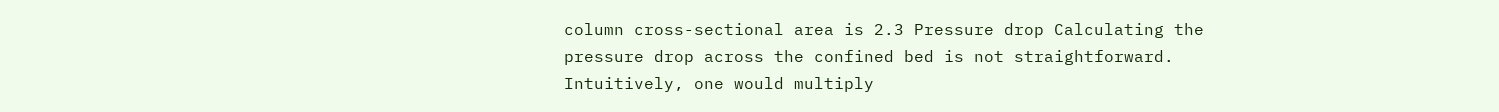column cross-sectional area is 2.3 Pressure drop Calculating the pressure drop across the confined bed is not straightforward. Intuitively, one would multiply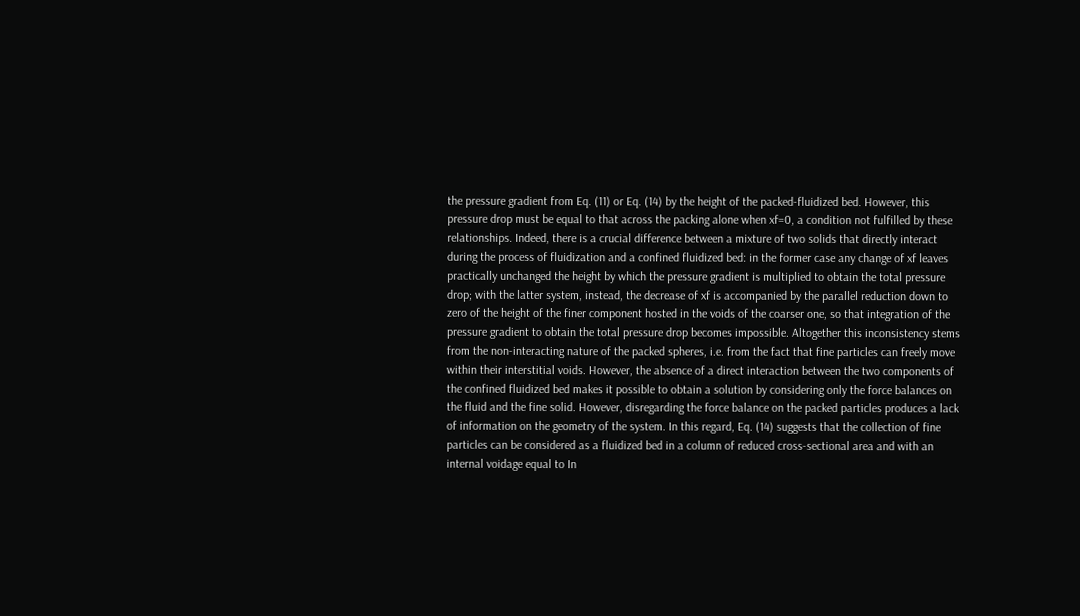the pressure gradient from Eq. (11) or Eq. (14) by the height of the packed-fluidized bed. However, this pressure drop must be equal to that across the packing alone when xf=0, a condition not fulfilled by these relationships. Indeed, there is a crucial difference between a mixture of two solids that directly interact during the process of fluidization and a confined fluidized bed: in the former case any change of xf leaves practically unchanged the height by which the pressure gradient is multiplied to obtain the total pressure drop; with the latter system, instead, the decrease of xf is accompanied by the parallel reduction down to zero of the height of the finer component hosted in the voids of the coarser one, so that integration of the pressure gradient to obtain the total pressure drop becomes impossible. Altogether this inconsistency stems from the non-interacting nature of the packed spheres, i.e. from the fact that fine particles can freely move within their interstitial voids. However, the absence of a direct interaction between the two components of the confined fluidized bed makes it possible to obtain a solution by considering only the force balances on the fluid and the fine solid. However, disregarding the force balance on the packed particles produces a lack of information on the geometry of the system. In this regard, Eq. (14) suggests that the collection of fine particles can be considered as a fluidized bed in a column of reduced cross-sectional area and with an internal voidage equal to In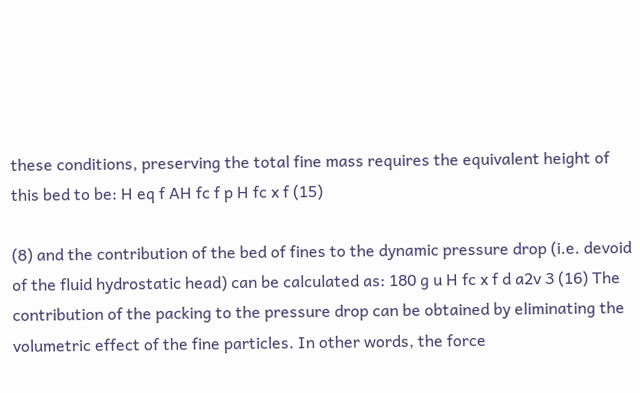these conditions, preserving the total fine mass requires the equivalent height of this bed to be: H eq f AH fc f p H fc x f (15)

(8) and the contribution of the bed of fines to the dynamic pressure drop (i.e. devoid of the fluid hydrostatic head) can be calculated as: 180 g u H fc x f d a2v 3 (16) The contribution of the packing to the pressure drop can be obtained by eliminating the volumetric effect of the fine particles. In other words, the force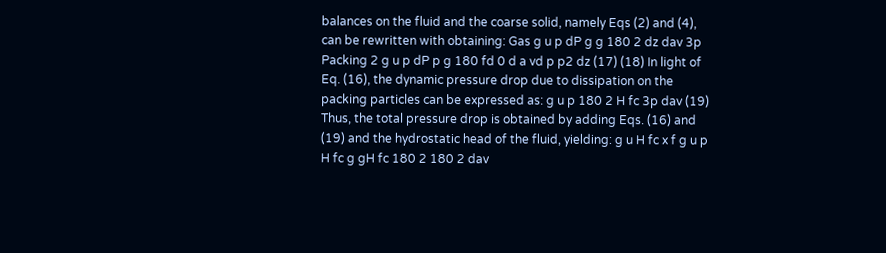balances on the fluid and the coarse solid, namely Eqs (2) and (4), can be rewritten with obtaining: Gas g u p dP g g 180 2 dz dav 3p Packing 2 g u p dP p g 180 fd 0 d a vd p p2 dz (17) (18) In light of Eq. (16), the dynamic pressure drop due to dissipation on the packing particles can be expressed as: g u p 180 2 H fc 3p dav (19) Thus, the total pressure drop is obtained by adding Eqs. (16) and (19) and the hydrostatic head of the fluid, yielding: g u H fc x f g u p H fc g gH fc 180 2 180 2 dav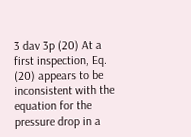3 dav 3p (20) At a first inspection, Eq. (20) appears to be inconsistent with the equation for the pressure drop in a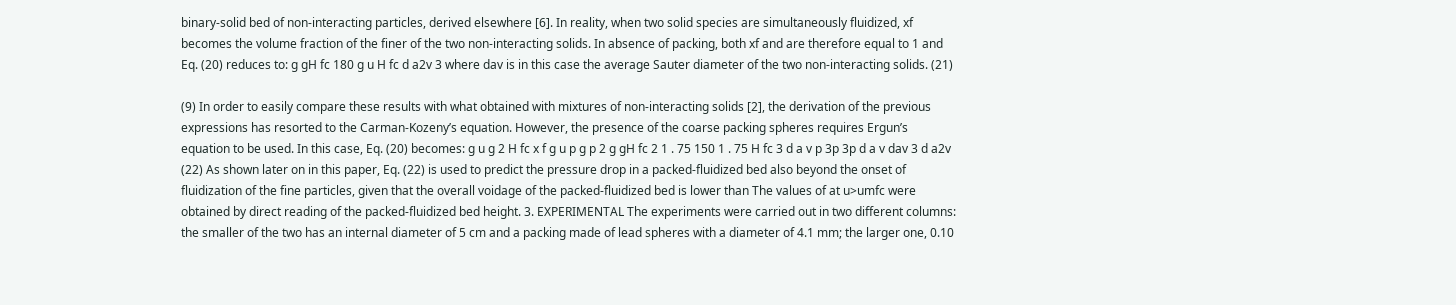binary-solid bed of non-interacting particles, derived elsewhere [6]. In reality, when two solid species are simultaneously fluidized, xf becomes the volume fraction of the finer of the two non-interacting solids. In absence of packing, both xf and are therefore equal to 1 and Eq. (20) reduces to: g gH fc 180 g u H fc d a2v 3 where dav is in this case the average Sauter diameter of the two non-interacting solids. (21)

(9) In order to easily compare these results with what obtained with mixtures of non-interacting solids [2], the derivation of the previous expressions has resorted to the Carman-Kozeny’s equation. However, the presence of the coarse packing spheres requires Ergun’s equation to be used. In this case, Eq. (20) becomes: g u g 2 H fc x f g u p g p 2 g gH fc 2 1 . 75 150 1 . 75 H fc 3 d a v p 3p 3p d a v dav 3 d a2v (22) As shown later on in this paper, Eq. (22) is used to predict the pressure drop in a packed-fluidized bed also beyond the onset of fluidization of the fine particles, given that the overall voidage of the packed-fluidized bed is lower than The values of at u>umfc were obtained by direct reading of the packed-fluidized bed height. 3. EXPERIMENTAL The experiments were carried out in two different columns: the smaller of the two has an internal diameter of 5 cm and a packing made of lead spheres with a diameter of 4.1 mm; the larger one, 0.10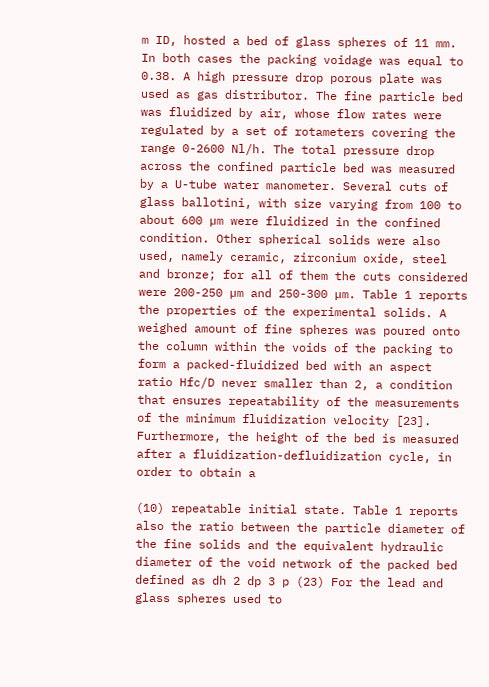m ID, hosted a bed of glass spheres of 11 mm. In both cases the packing voidage was equal to 0.38. A high pressure drop porous plate was used as gas distributor. The fine particle bed was fluidized by air, whose flow rates were regulated by a set of rotameters covering the range 0-2600 Nl/h. The total pressure drop across the confined particle bed was measured by a U-tube water manometer. Several cuts of glass ballotini, with size varying from 100 to about 600 µm were fluidized in the confined condition. Other spherical solids were also used, namely ceramic, zirconium oxide, steel and bronze; for all of them the cuts considered were 200-250 µm and 250-300 µm. Table 1 reports the properties of the experimental solids. A weighed amount of fine spheres was poured onto the column within the voids of the packing to form a packed-fluidized bed with an aspect ratio Hfc/D never smaller than 2, a condition that ensures repeatability of the measurements of the minimum fluidization velocity [23]. Furthermore, the height of the bed is measured after a fluidization-defluidization cycle, in order to obtain a

(10) repeatable initial state. Table 1 reports also the ratio between the particle diameter of the fine solids and the equivalent hydraulic diameter of the void network of the packed bed defined as dh 2 dp 3 p (23) For the lead and glass spheres used to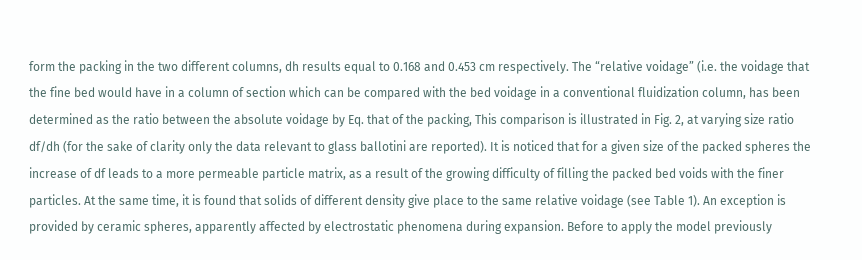form the packing in the two different columns, dh results equal to 0.168 and 0.453 cm respectively. The “relative voidage” (i.e. the voidage that the fine bed would have in a column of section which can be compared with the bed voidage in a conventional fluidization column, has been determined as the ratio between the absolute voidage by Eq. that of the packing, This comparison is illustrated in Fig. 2, at varying size ratio df/dh (for the sake of clarity only the data relevant to glass ballotini are reported). It is noticed that for a given size of the packed spheres the increase of df leads to a more permeable particle matrix, as a result of the growing difficulty of filling the packed bed voids with the finer particles. At the same time, it is found that solids of different density give place to the same relative voidage (see Table 1). An exception is provided by ceramic spheres, apparently affected by electrostatic phenomena during expansion. Before to apply the model previously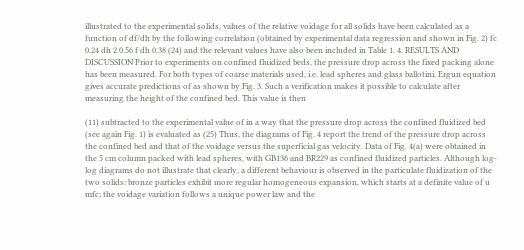illustrated to the experimental solids, values of the relative voidage for all solids have been calculated as a function of df/dh by the following correlation (obtained by experimental data regression and shown in Fig. 2) fc 0.24 dh 2 0.56 f dh 0.38 (24) and the relevant values have also been included in Table 1. 4. RESULTS AND DISCUSSION Prior to experiments on confined fluidized beds, the pressure drop across the fixed packing alone has been measured. For both types of coarse materials used, i.e. lead spheres and glass ballotini, Ergun equation gives accurate predictions of as shown by Fig. 3. Such a verification makes it possible to calculate after measuring the height of the confined bed. This value is then

(11) subtracted to the experimental value of in a way that the pressure drop across the confined fluidized bed (see again Fig. 1) is evaluated as (25) Thus, the diagrams of Fig. 4 report the trend of the pressure drop across the confined bed and that of the voidage versus the superficial gas velocity. Data of Fig. 4(a) were obtained in the 5 cm column packed with lead spheres, with GB136 and BR229 as confined fluidized particles. Although log-log diagrams do not illustrate that clearly, a different behaviour is observed in the particulate fluidization of the two solids: bronze particles exhibit more regular homogeneous expansion, which starts at a definite value of u mfc; the voidage variation follows a unique power law and the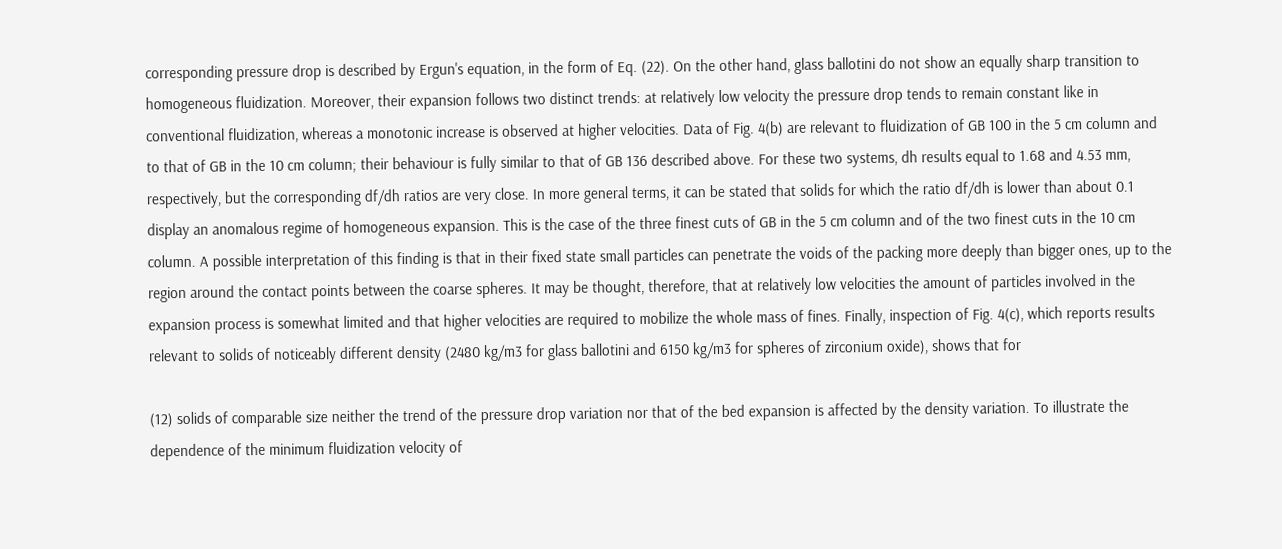corresponding pressure drop is described by Ergun's equation, in the form of Eq. (22). On the other hand, glass ballotini do not show an equally sharp transition to homogeneous fluidization. Moreover, their expansion follows two distinct trends: at relatively low velocity the pressure drop tends to remain constant like in conventional fluidization, whereas a monotonic increase is observed at higher velocities. Data of Fig. 4(b) are relevant to fluidization of GB 100 in the 5 cm column and to that of GB in the 10 cm column; their behaviour is fully similar to that of GB 136 described above. For these two systems, dh results equal to 1.68 and 4.53 mm, respectively, but the corresponding df/dh ratios are very close. In more general terms, it can be stated that solids for which the ratio df/dh is lower than about 0.1 display an anomalous regime of homogeneous expansion. This is the case of the three finest cuts of GB in the 5 cm column and of the two finest cuts in the 10 cm column. A possible interpretation of this finding is that in their fixed state small particles can penetrate the voids of the packing more deeply than bigger ones, up to the region around the contact points between the coarse spheres. It may be thought, therefore, that at relatively low velocities the amount of particles involved in the expansion process is somewhat limited and that higher velocities are required to mobilize the whole mass of fines. Finally, inspection of Fig. 4(c), which reports results relevant to solids of noticeably different density (2480 kg/m3 for glass ballotini and 6150 kg/m3 for spheres of zirconium oxide), shows that for

(12) solids of comparable size neither the trend of the pressure drop variation nor that of the bed expansion is affected by the density variation. To illustrate the dependence of the minimum fluidization velocity of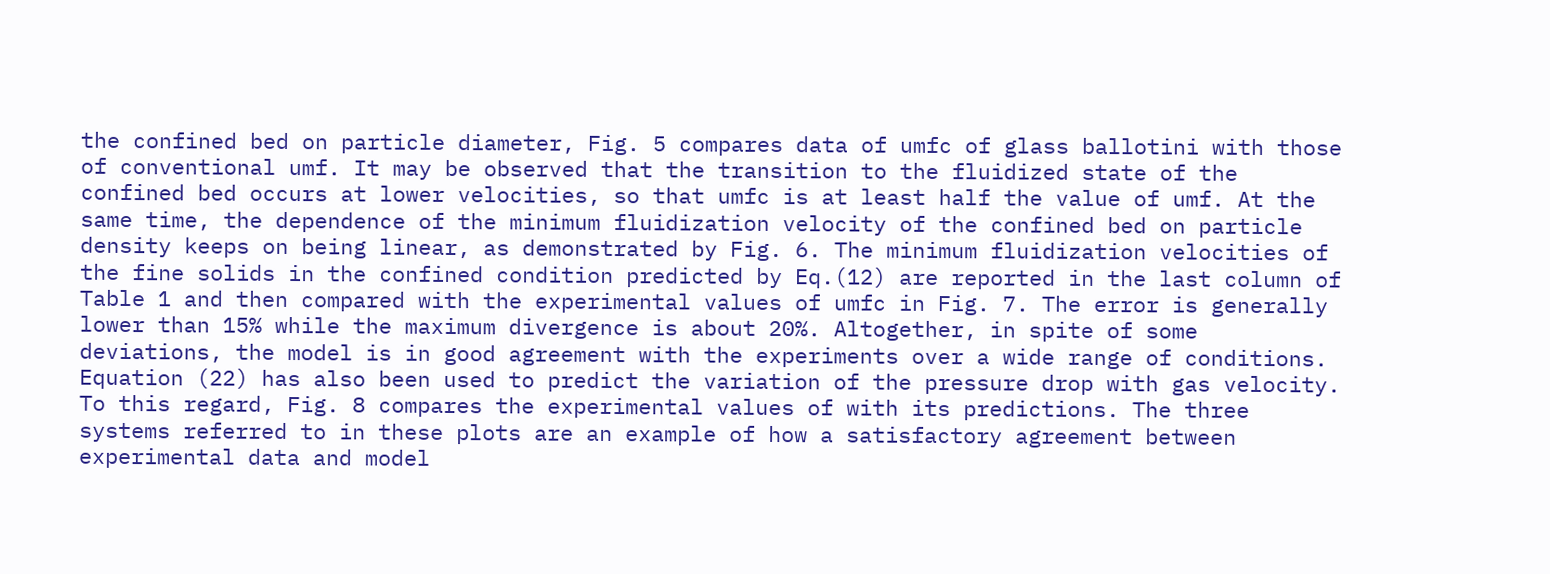the confined bed on particle diameter, Fig. 5 compares data of umfc of glass ballotini with those of conventional umf. It may be observed that the transition to the fluidized state of the confined bed occurs at lower velocities, so that umfc is at least half the value of umf. At the same time, the dependence of the minimum fluidization velocity of the confined bed on particle density keeps on being linear, as demonstrated by Fig. 6. The minimum fluidization velocities of the fine solids in the confined condition predicted by Eq.(12) are reported in the last column of Table 1 and then compared with the experimental values of umfc in Fig. 7. The error is generally lower than 15% while the maximum divergence is about 20%. Altogether, in spite of some deviations, the model is in good agreement with the experiments over a wide range of conditions. Equation (22) has also been used to predict the variation of the pressure drop with gas velocity. To this regard, Fig. 8 compares the experimental values of with its predictions. The three systems referred to in these plots are an example of how a satisfactory agreement between experimental data and model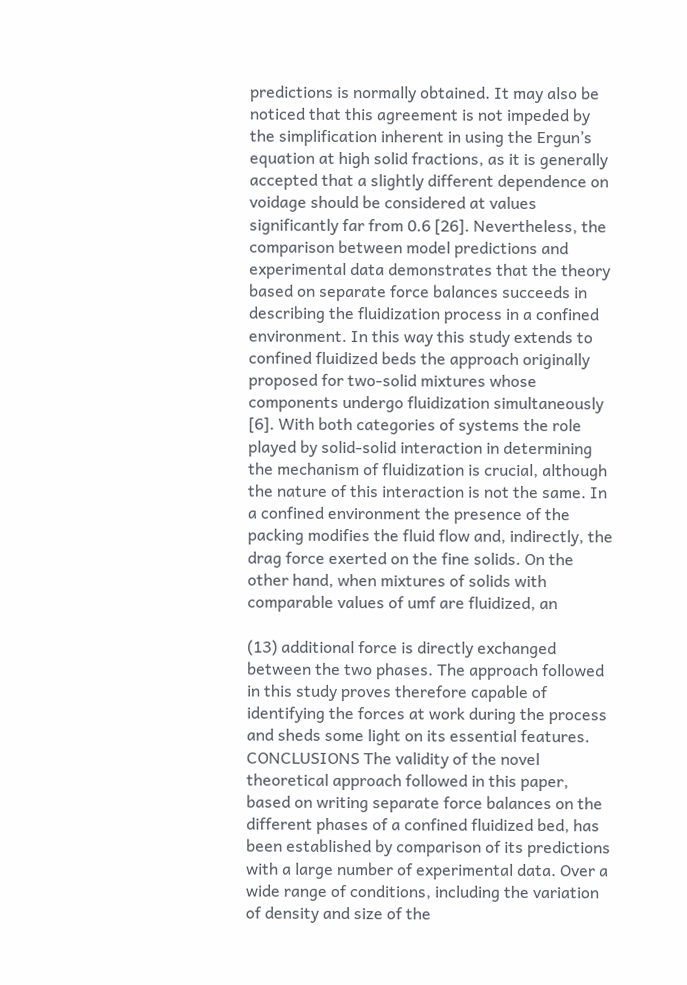predictions is normally obtained. It may also be noticed that this agreement is not impeded by the simplification inherent in using the Ergun’s equation at high solid fractions, as it is generally accepted that a slightly different dependence on voidage should be considered at values significantly far from 0.6 [26]. Nevertheless, the comparison between model predictions and experimental data demonstrates that the theory based on separate force balances succeeds in describing the fluidization process in a confined environment. In this way this study extends to confined fluidized beds the approach originally proposed for two-solid mixtures whose components undergo fluidization simultaneously [6]. With both categories of systems the role played by solid-solid interaction in determining the mechanism of fluidization is crucial, although the nature of this interaction is not the same. In a confined environment the presence of the packing modifies the fluid flow and, indirectly, the drag force exerted on the fine solids. On the other hand, when mixtures of solids with comparable values of umf are fluidized, an

(13) additional force is directly exchanged between the two phases. The approach followed in this study proves therefore capable of identifying the forces at work during the process and sheds some light on its essential features. CONCLUSIONS The validity of the novel theoretical approach followed in this paper, based on writing separate force balances on the different phases of a confined fluidized bed, has been established by comparison of its predictions with a large number of experimental data. Over a wide range of conditions, including the variation of density and size of the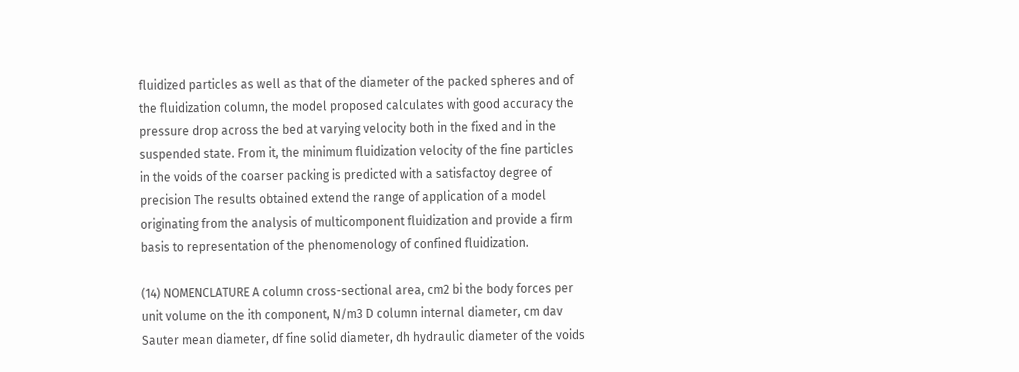fluidized particles as well as that of the diameter of the packed spheres and of the fluidization column, the model proposed calculates with good accuracy the pressure drop across the bed at varying velocity both in the fixed and in the suspended state. From it, the minimum fluidization velocity of the fine particles in the voids of the coarser packing is predicted with a satisfactoy degree of precision The results obtained extend the range of application of a model originating from the analysis of multicomponent fluidization and provide a firm basis to representation of the phenomenology of confined fluidization.

(14) NOMENCLATURE A column cross-sectional area, cm2 bi the body forces per unit volume on the ith component, N/m3 D column internal diameter, cm dav Sauter mean diameter, df fine solid diameter, dh hydraulic diameter of the voids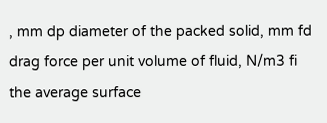, mm dp diameter of the packed solid, mm fd drag force per unit volume of fluid, N/m3 fi the average surface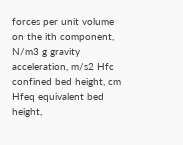forces per unit volume on the ith component, N/m3 g gravity acceleration, m/s2 Hfc confined bed height, cm Hfeq equivalent bed height,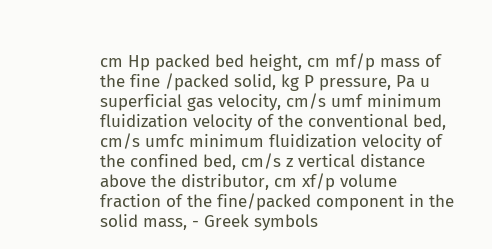cm Hp packed bed height, cm mf/p mass of the fine /packed solid, kg P pressure, Pa u superficial gas velocity, cm/s umf minimum fluidization velocity of the conventional bed, cm/s umfc minimum fluidization velocity of the confined bed, cm/s z vertical distance above the distributor, cm xf/p volume fraction of the fine/packed component in the solid mass, - Greek symbols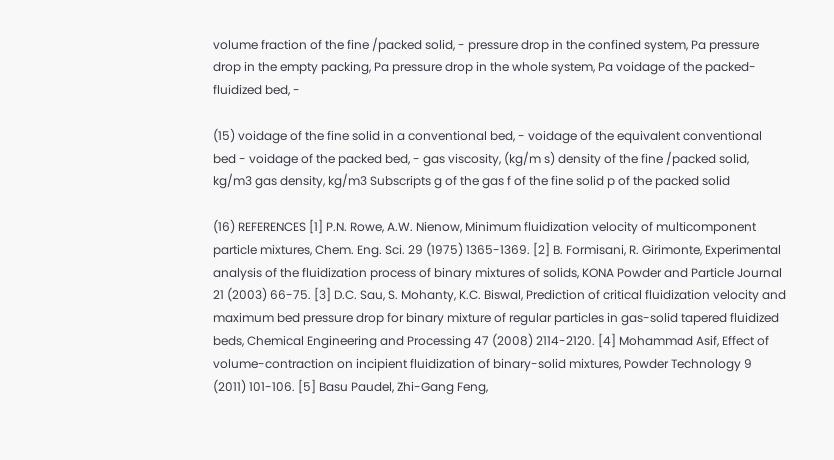volume fraction of the fine /packed solid, - pressure drop in the confined system, Pa pressure drop in the empty packing, Pa pressure drop in the whole system, Pa voidage of the packed-fluidized bed, -

(15) voidage of the fine solid in a conventional bed, - voidage of the equivalent conventional bed - voidage of the packed bed, - gas viscosity, (kg/m s) density of the fine /packed solid, kg/m3 gas density, kg/m3 Subscripts g of the gas f of the fine solid p of the packed solid

(16) REFERENCES [1] P.N. Rowe, A.W. Nienow, Minimum fluidization velocity of multicomponent particle mixtures, Chem. Eng. Sci. 29 (1975) 1365-1369. [2] B. Formisani, R. Girimonte, Experimental analysis of the fluidization process of binary mixtures of solids, KONA Powder and Particle Journal 21 (2003) 66-75. [3] D.C. Sau, S. Mohanty, K.C. Biswal, Prediction of critical fluidization velocity and maximum bed pressure drop for binary mixture of regular particles in gas-solid tapered fluidized beds, Chemical Engineering and Processing 47 (2008) 2114-2120. [4] Mohammad Asif, Effect of volume-contraction on incipient fluidization of binary-solid mixtures, Powder Technology 9 (2011) 101-106. [5] Basu Paudel, Zhi-Gang Feng,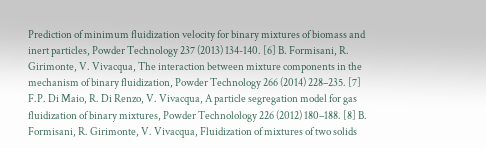Prediction of minimum fluidization velocity for binary mixtures of biomass and inert particles, Powder Technology 237 (2013) 134-140. [6] B. Formisani, R. Girimonte, V. Vivacqua, The interaction between mixture components in the mechanism of binary fluidization, Powder Technology 266 (2014) 228–235. [7] F.P. Di Maio, R. Di Renzo, V. Vivacqua, A particle segregation model for gas fluidization of binary mixtures, Powder Technolology 226 (2012) 180–188. [8] B. Formisani, R. Girimonte, V. Vivacqua, Fluidization of mixtures of two solids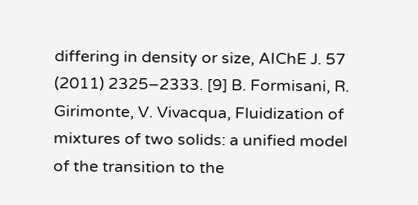differing in density or size, AIChE J. 57 (2011) 2325–2333. [9] B. Formisani, R. Girimonte, V. Vivacqua, Fluidization of mixtures of two solids: a unified model of the transition to the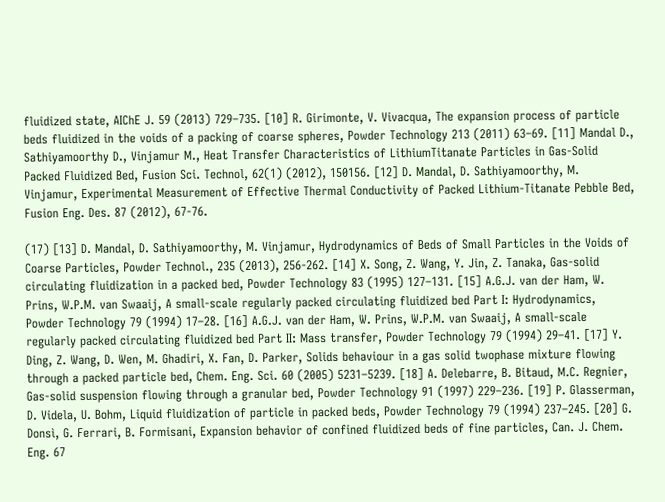fluidized state, AIChE J. 59 (2013) 729–735. [10] R. Girimonte, V. Vivacqua, The expansion process of particle beds fluidized in the voids of a packing of coarse spheres, Powder Technology 213 (2011) 63–69. [11] Mandal D., Sathiyamoorthy D., Vinjamur M., Heat Transfer Characteristics of LithiumTitanate Particles in Gas-Solid Packed Fluidized Bed, Fusion Sci. Technol, 62(1) (2012), 150156. [12] D. Mandal, D. Sathiyamoorthy, M. Vinjamur, Experimental Measurement of Effective Thermal Conductivity of Packed Lithium-Titanate Pebble Bed, Fusion Eng. Des. 87 (2012), 67-76.

(17) [13] D. Mandal, D. Sathiyamoorthy, M. Vinjamur, Hydrodynamics of Beds of Small Particles in the Voids of Coarse Particles, Powder Technol., 235 (2013), 256-262. [14] X. Song, Z. Wang, Y. Jin, Z. Tanaka, Gas-solid circulating fluidization in a packed bed, Powder Technology 83 (1995) 127–131. [15] A.G.J. van der Ham, W. Prins, W.P.M. van Swaaij, A small-scale regularly packed circulating fluidized bed Part I: Hydrodynamics, Powder Technology 79 (1994) 17–28. [16] A.G.J. van der Ham, W. Prins, W.P.M. van Swaaij, A small-scale regularly packed circulating fluidized bed Part II: Mass transfer, Powder Technology 79 (1994) 29–41. [17] Y. Ding, Z. Wang, D. Wen, M. Ghadiri, X. Fan, D. Parker, Solids behaviour in a gas solid twophase mixture flowing through a packed particle bed, Chem. Eng. Sci. 60 (2005) 5231–5239. [18] A. Delebarre, B. Bitaud, M.C. Regnier, Gas-solid suspension flowing through a granular bed, Powder Technology 91 (1997) 229–236. [19] P. Glasserman, D. Videla, U. Bohm, Liquid fluidization of particle in packed beds, Powder Technology 79 (1994) 237–245. [20] G. Donsì, G. Ferrari, B. Formisani, Expansion behavior of confined fluidized beds of fine particles, Can. J. Chem. Eng. 67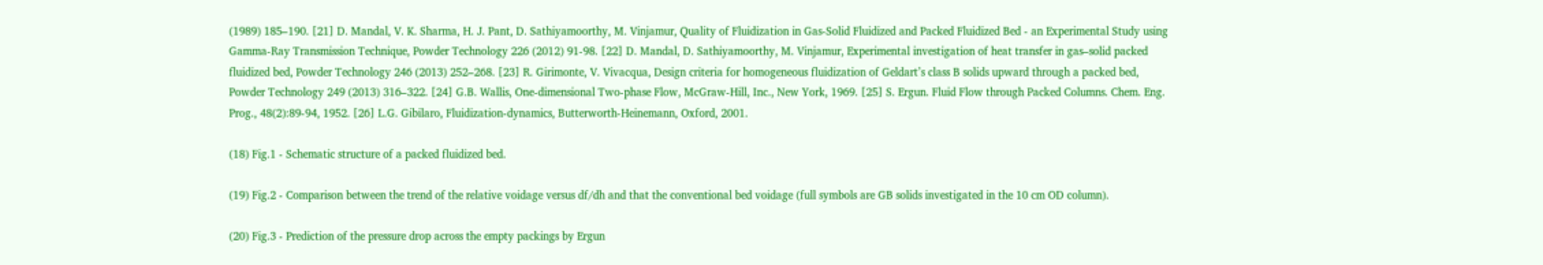(1989) 185–190. [21] D. Mandal, V. K. Sharma, H. J. Pant, D. Sathiyamoorthy, M. Vinjamur, Quality of Fluidization in Gas-Solid Fluidized and Packed Fluidized Bed - an Experimental Study using Gamma-Ray Transmission Technique, Powder Technology 226 (2012) 91-98. [22] D. Mandal, D. Sathiyamoorthy, M. Vinjamur, Experimental investigation of heat transfer in gas–solid packed fluidized bed, Powder Technology 246 (2013) 252–268. [23] R. Girimonte, V. Vivacqua, Design criteria for homogeneous fluidization of Geldart’s class B solids upward through a packed bed, Powder Technology 249 (2013) 316–322. [24] G.B. Wallis, One-dimensional Two-phase Flow, McGraw-Hill, Inc., New York, 1969. [25] S. Ergun. Fluid Flow through Packed Columns. Chem. Eng. Prog., 48(2):89-94, 1952. [26] L.G. Gibilaro, Fluidization-dynamics, Butterworth-Heinemann, Oxford, 2001.

(18) Fig.1 - Schematic structure of a packed fluidized bed.

(19) Fig.2 - Comparison between the trend of the relative voidage versus df/dh and that the conventional bed voidage (full symbols are GB solids investigated in the 10 cm OD column).

(20) Fig.3 - Prediction of the pressure drop across the empty packings by Ergun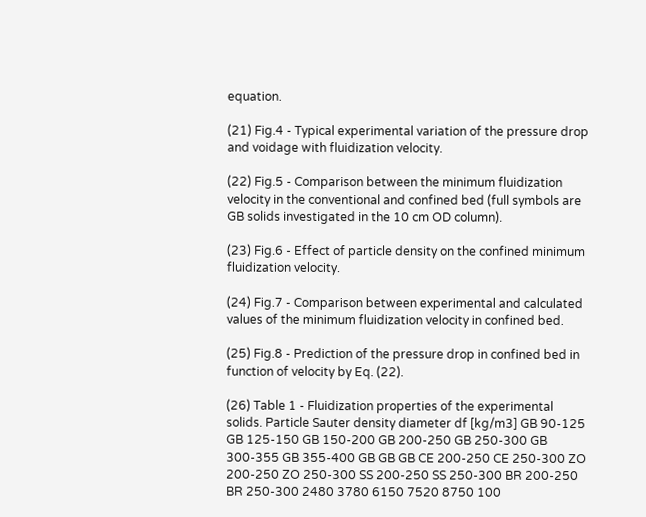equation.

(21) Fig.4 - Typical experimental variation of the pressure drop and voidage with fluidization velocity.

(22) Fig.5 - Comparison between the minimum fluidization velocity in the conventional and confined bed (full symbols are GB solids investigated in the 10 cm OD column).

(23) Fig.6 - Effect of particle density on the confined minimum fluidization velocity.

(24) Fig.7 - Comparison between experimental and calculated values of the minimum fluidization velocity in confined bed.

(25) Fig.8 - Prediction of the pressure drop in confined bed in function of velocity by Eq. (22).

(26) Table 1 - Fluidization properties of the experimental solids. Particle Sauter density diameter df [kg/m3] GB 90-125 GB 125-150 GB 150-200 GB 200-250 GB 250-300 GB 300-355 GB 355-400 GB GB GB CE 200-250 CE 250-300 ZO 200-250 ZO 250-300 SS 200-250 SS 250-300 BR 200-250 BR 250-300 2480 3780 6150 7520 8750 100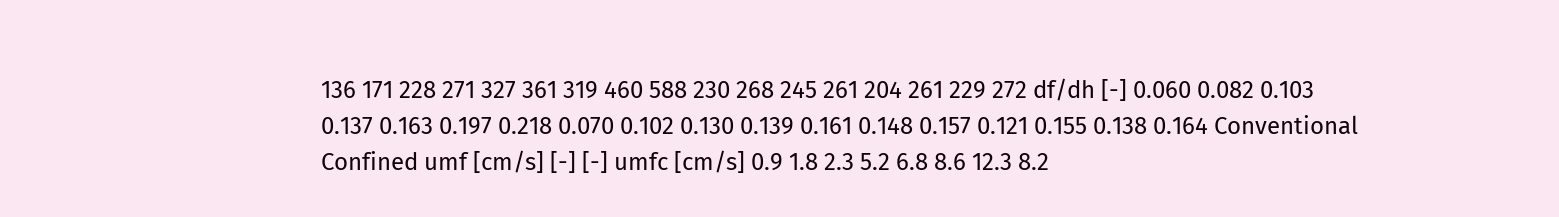136 171 228 271 327 361 319 460 588 230 268 245 261 204 261 229 272 df/dh [-] 0.060 0.082 0.103 0.137 0.163 0.197 0.218 0.070 0.102 0.130 0.139 0.161 0.148 0.157 0.121 0.155 0.138 0.164 Conventional Confined umf [cm/s] [-] [-] umfc [cm/s] 0.9 1.8 2.3 5.2 6.8 8.6 12.3 8.2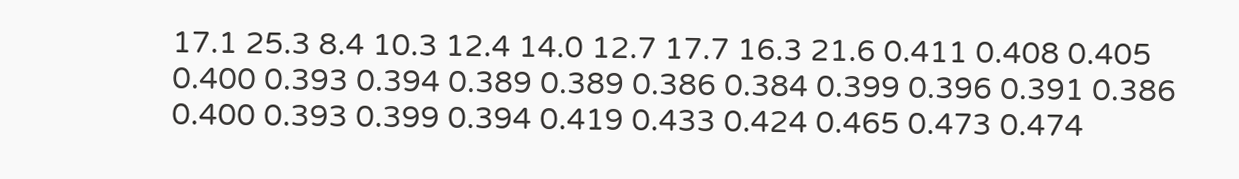17.1 25.3 8.4 10.3 12.4 14.0 12.7 17.7 16.3 21.6 0.411 0.408 0.405 0.400 0.393 0.394 0.389 0.389 0.386 0.384 0.399 0.396 0.391 0.386 0.400 0.393 0.399 0.394 0.419 0.433 0.424 0.465 0.473 0.474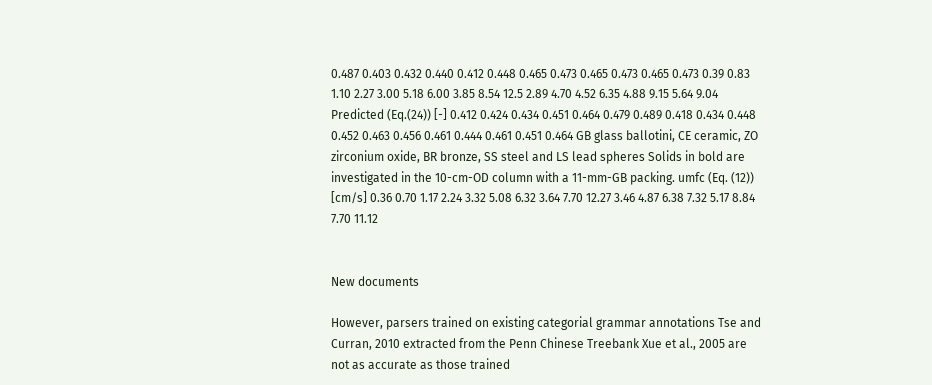0.487 0.403 0.432 0.440 0.412 0.448 0.465 0.473 0.465 0.473 0.465 0.473 0.39 0.83 1.10 2.27 3.00 5.18 6.00 3.85 8.54 12.5 2.89 4.70 4.52 6.35 4.88 9.15 5.64 9.04 Predicted (Eq.(24)) [-] 0.412 0.424 0.434 0.451 0.464 0.479 0.489 0.418 0.434 0.448 0.452 0.463 0.456 0.461 0.444 0.461 0.451 0.464 GB glass ballotini, CE ceramic, ZO zirconium oxide, BR bronze, SS steel and LS lead spheres Solids in bold are investigated in the 10-cm-OD column with a 11-mm-GB packing. umfc (Eq. (12)) [cm/s] 0.36 0.70 1.17 2.24 3.32 5.08 6.32 3.64 7.70 12.27 3.46 4.87 6.38 7.32 5.17 8.84 7.70 11.12


New documents

However, parsers trained on existing categorial grammar annotations Tse and Curran, 2010 extracted from the Penn Chinese Treebank Xue et al., 2005 are not as accurate as those trained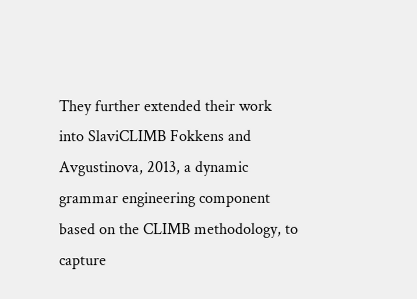They further extended their work into SlaviCLIMB Fokkens and Avgustinova, 2013, a dynamic grammar engineering component based on the CLIMB methodology, to capture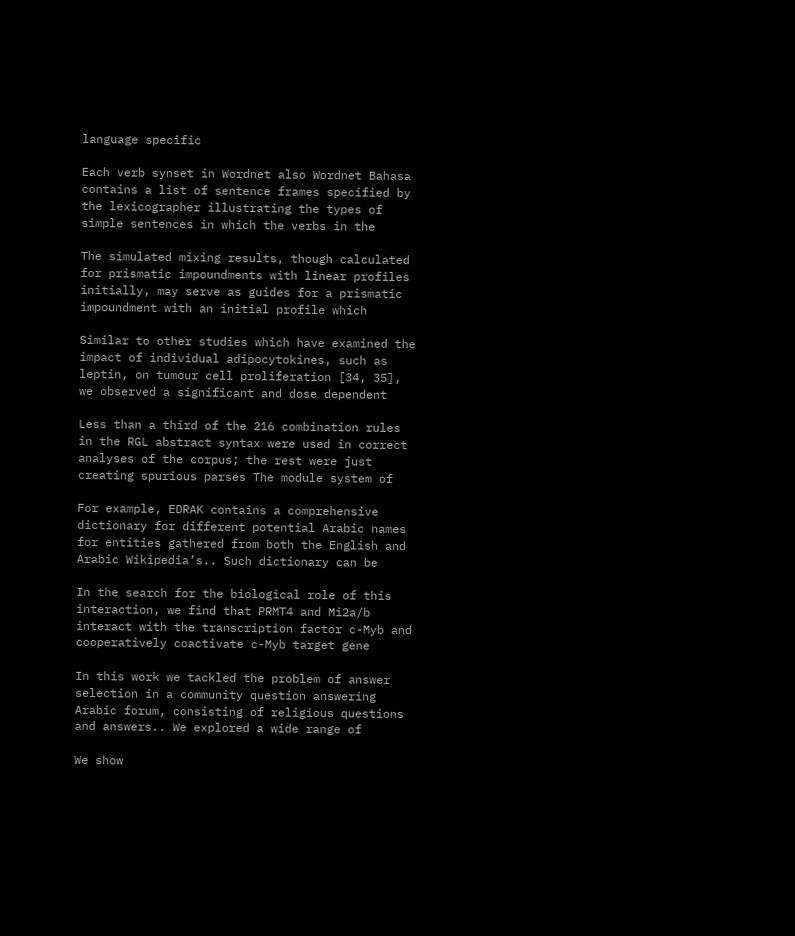language specific

Each verb synset in Wordnet also Wordnet Bahasa contains a list of sentence frames specified by the lexicographer illustrating the types of simple sentences in which the verbs in the

The simulated mixing results, though calculated for prismatic impoundments with linear profiles initially, may serve as guides for a prismatic impoundment with an initial profile which

Similar to other studies which have examined the impact of individual adipocytokines, such as leptin, on tumour cell proliferation [34, 35], we observed a significant and dose dependent

Less than a third of the 216 combination rules in the RGL abstract syntax were used in correct analyses of the corpus; the rest were just creating spurious parses The module system of

For example, EDRAK contains a comprehensive dictionary for different potential Arabic names for entities gathered from both the English and Arabic Wikipedia’s.. Such dictionary can be

In the search for the biological role of this interaction, we find that PRMT4 and Mi2a/b interact with the transcription factor c-Myb and cooperatively coactivate c-Myb target gene

In this work we tackled the problem of answer selection in a community question answering Arabic forum, consisting of religious questions and answers.. We explored a wide range of

We show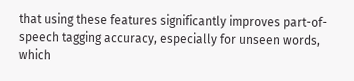that using these features significantly improves part-of-speech tagging accuracy, especially for unseen words, which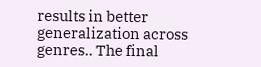results in better generalization across genres.. The final